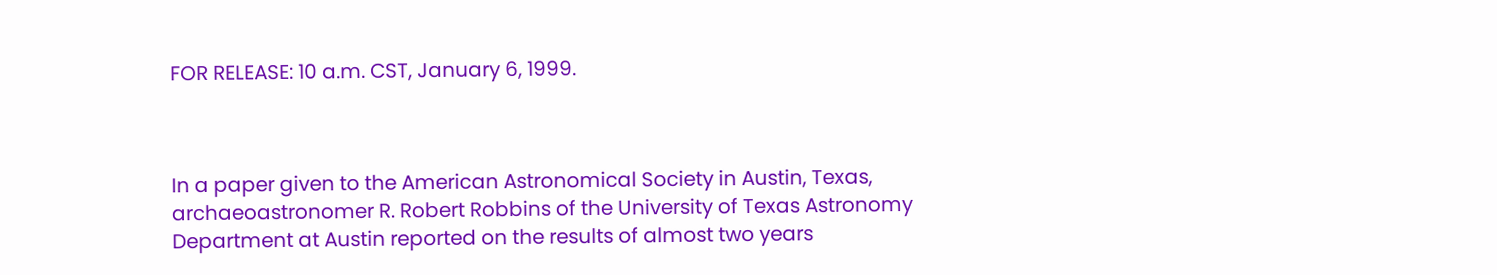FOR RELEASE: 10 a.m. CST, January 6, 1999.



In a paper given to the American Astronomical Society in Austin, Texas, archaeoastronomer R. Robert Robbins of the University of Texas Astronomy Department at Austin reported on the results of almost two years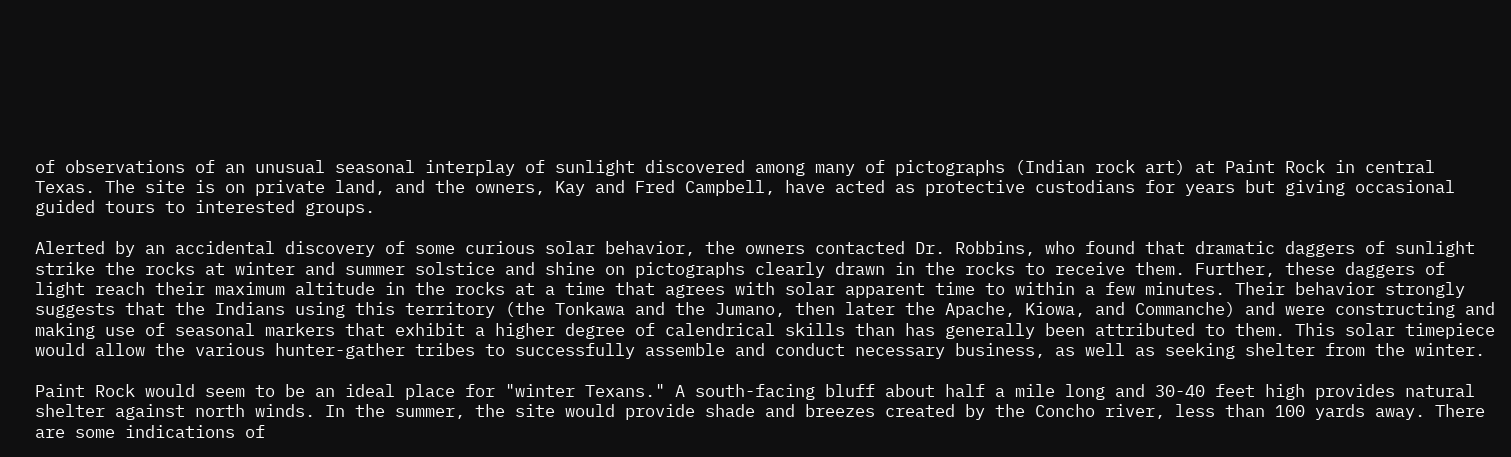of observations of an unusual seasonal interplay of sunlight discovered among many of pictographs (Indian rock art) at Paint Rock in central Texas. The site is on private land, and the owners, Kay and Fred Campbell, have acted as protective custodians for years but giving occasional guided tours to interested groups.

Alerted by an accidental discovery of some curious solar behavior, the owners contacted Dr. Robbins, who found that dramatic daggers of sunlight strike the rocks at winter and summer solstice and shine on pictographs clearly drawn in the rocks to receive them. Further, these daggers of light reach their maximum altitude in the rocks at a time that agrees with solar apparent time to within a few minutes. Their behavior strongly suggests that the Indians using this territory (the Tonkawa and the Jumano, then later the Apache, Kiowa, and Commanche) and were constructing and making use of seasonal markers that exhibit a higher degree of calendrical skills than has generally been attributed to them. This solar timepiece would allow the various hunter-gather tribes to successfully assemble and conduct necessary business, as well as seeking shelter from the winter.

Paint Rock would seem to be an ideal place for "winter Texans." A south-facing bluff about half a mile long and 30-40 feet high provides natural shelter against north winds. In the summer, the site would provide shade and breezes created by the Concho river, less than 100 yards away. There are some indications of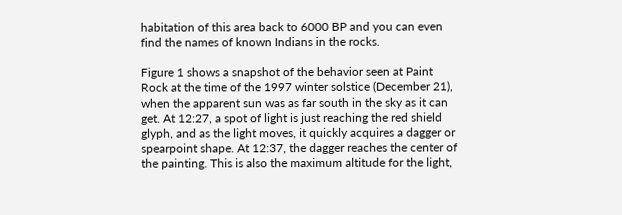habitation of this area back to 6000 BP and you can even find the names of known Indians in the rocks.

Figure 1 shows a snapshot of the behavior seen at Paint Rock at the time of the 1997 winter solstice (December 21), when the apparent sun was as far south in the sky as it can get. At 12:27, a spot of light is just reaching the red shield glyph, and as the light moves, it quickly acquires a dagger or spearpoint shape. At 12:37, the dagger reaches the center of the painting. This is also the maximum altitude for the light,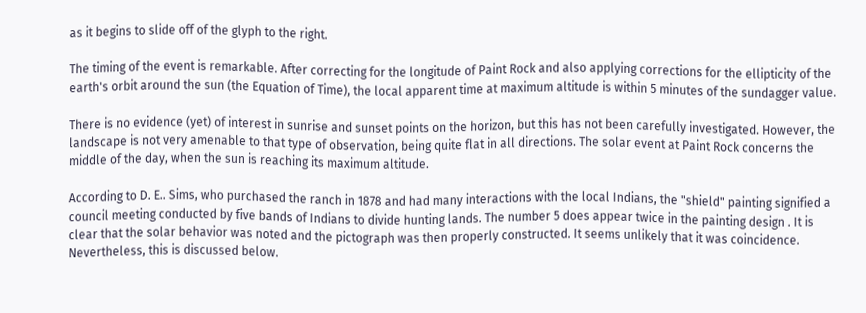as it begins to slide off of the glyph to the right.

The timing of the event is remarkable. After correcting for the longitude of Paint Rock and also applying corrections for the ellipticity of the earth's orbit around the sun (the Equation of Time), the local apparent time at maximum altitude is within 5 minutes of the sundagger value.

There is no evidence (yet) of interest in sunrise and sunset points on the horizon, but this has not been carefully investigated. However, the landscape is not very amenable to that type of observation, being quite flat in all directions. The solar event at Paint Rock concerns the middle of the day, when the sun is reaching its maximum altitude.

According to D. E.. Sims, who purchased the ranch in 1878 and had many interactions with the local Indians, the "shield" painting signified a council meeting conducted by five bands of Indians to divide hunting lands. The number 5 does appear twice in the painting design . It is clear that the solar behavior was noted and the pictograph was then properly constructed. It seems unlikely that it was coincidence. Nevertheless, this is discussed below.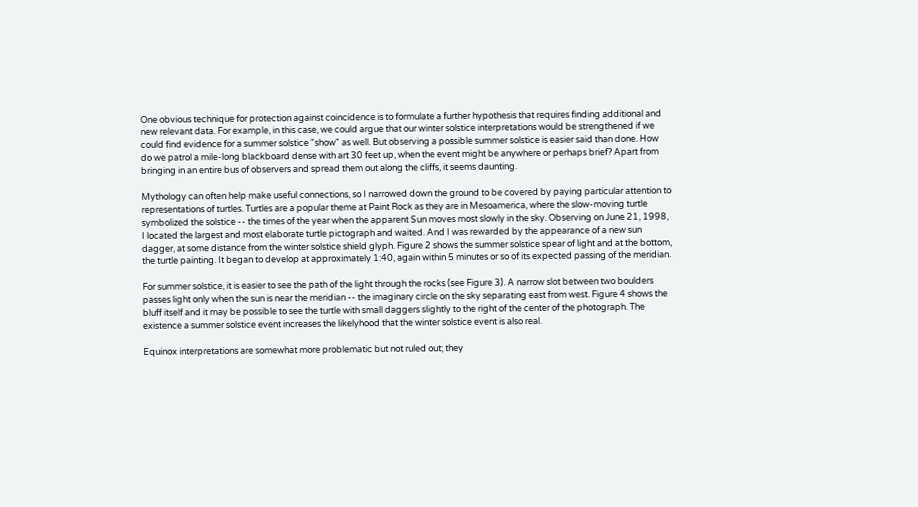One obvious technique for protection against coincidence is to formulate a further hypothesis that requires finding additional and new relevant data. For example, in this case, we could argue that our winter solstice interpretations would be strengthened if we could find evidence for a summer solstice "show" as well. But observing a possible summer solstice is easier said than done. How do we patrol a mile-long blackboard dense with art 30 feet up, when the event might be anywhere or perhaps brief? Apart from bringing in an entire bus of observers and spread them out along the cliffs, it seems daunting.

Mythology can often help make useful connections, so I narrowed down the ground to be covered by paying particular attention to representations of turtles. Turtles are a popular theme at Paint Rock as they are in Mesoamerica, where the slow-moving turtle symbolized the solstice -- the times of the year when the apparent Sun moves most slowly in the sky. Observing on June 21, 1998, I located the largest and most elaborate turtle pictograph and waited. And I was rewarded by the appearance of a new sun dagger, at some distance from the winter solstice shield glyph. Figure 2 shows the summer solstice spear of light and at the bottom, the turtle painting. It began to develop at approximately 1:40, again within 5 minutes or so of its expected passing of the meridian.

For summer solstice, it is easier to see the path of the light through the rocks (see Figure 3). A narrow slot between two boulders passes light only when the sun is near the meridian -- the imaginary circle on the sky separating east from west. Figure 4 shows the bluff itself and it may be possible to see the turtle with small daggers slightly to the right of the center of the photograph. The existence a summer solstice event increases the likelyhood that the winter solstice event is also real.

Equinox interpretations are somewhat more problematic but not ruled out; they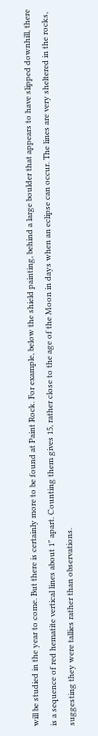will be studied in the year to come. But there is certainly more to be found at Paint Rock. For example, below the shield painting, behind a large boulder that appears to have slipped downhill, there is a sequence of red hematite vertical lines about 1" apart. Counting them gives 15, rather close to the age of the Moon in days when an eclipse can occur. The lines are very sheltered in the rocks, suggesting they were tallies rather than observations.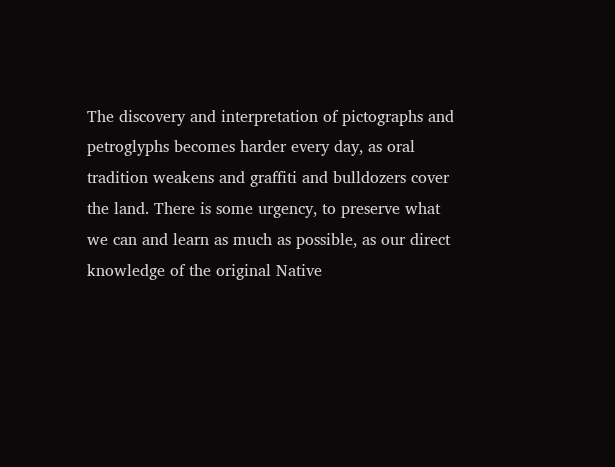The discovery and interpretation of pictographs and petroglyphs becomes harder every day, as oral tradition weakens and graffiti and bulldozers cover the land. There is some urgency, to preserve what we can and learn as much as possible, as our direct knowledge of the original Native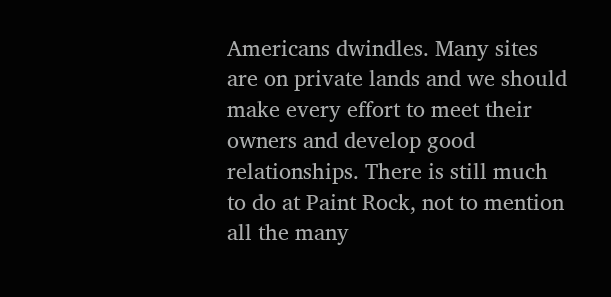Americans dwindles. Many sites are on private lands and we should make every effort to meet their owners and develop good relationships. There is still much to do at Paint Rock, not to mention all the many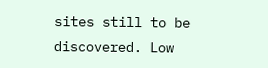sites still to be discovered. Low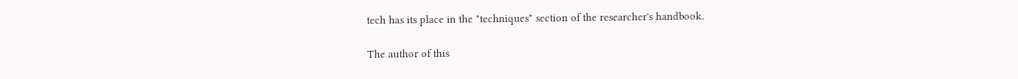tech has its place in the "techniques" section of the researcher's handbook.

The author of this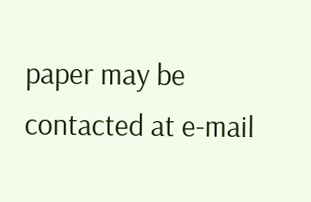paper may be contacted at e-mail